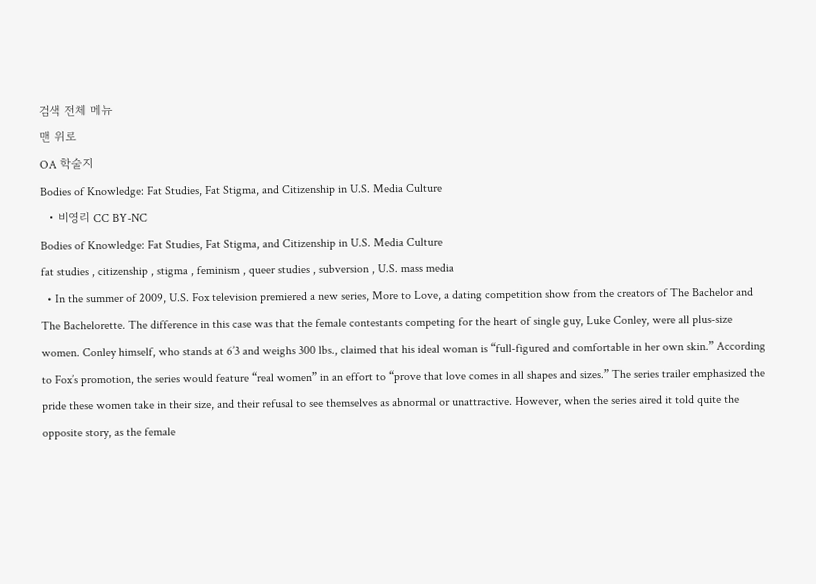검색 전체 메뉴
맨 위로
OA 학술지
Bodies of Knowledge: Fat Studies, Fat Stigma, and Citizenship in U.S. Media Culture
  • 비영리 CC BY-NC
Bodies of Knowledge: Fat Studies, Fat Stigma, and Citizenship in U.S. Media Culture
fat studies , citizenship , stigma , feminism , queer studies , subversion , U.S. mass media
  • In the summer of 2009, U.S. Fox television premiered a new series, More to Love, a dating competition show from the creators of The Bachelor and The Bachelorette. The difference in this case was that the female contestants competing for the heart of single guy, Luke Conley, were all plus‐size women. Conley himself, who stands at 6’3 and weighs 300 lbs., claimed that his ideal woman is “full‐figured and comfortable in her own skin.” According to Fox’s promotion, the series would feature “real women” in an effort to “prove that love comes in all shapes and sizes.” The series trailer emphasized the pride these women take in their size, and their refusal to see themselves as abnormal or unattractive. However, when the series aired it told quite the opposite story, as the female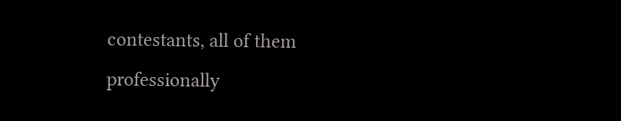contestants, all of them professionally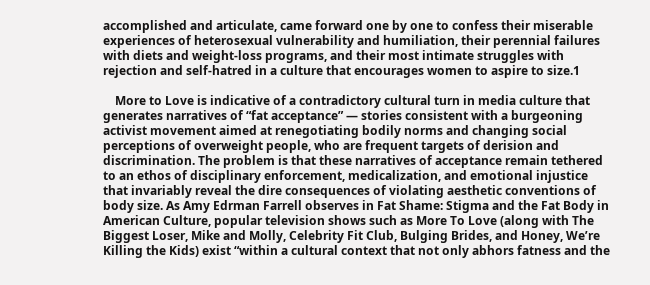accomplished and articulate, came forward one by one to confess their miserable experiences of heterosexual vulnerability and humiliation, their perennial failures with diets and weight‐loss programs, and their most intimate struggles with rejection and self‐hatred in a culture that encourages women to aspire to size.1

    More to Love is indicative of a contradictory cultural turn in media culture that generates narratives of “fat acceptance” ― stories consistent with a burgeoning activist movement aimed at renegotiating bodily norms and changing social perceptions of overweight people, who are frequent targets of derision and discrimination. The problem is that these narratives of acceptance remain tethered to an ethos of disciplinary enforcement, medicalization, and emotional injustice that invariably reveal the dire consequences of violating aesthetic conventions of body size. As Amy Edrman Farrell observes in Fat Shame: Stigma and the Fat Body in American Culture, popular television shows such as More To Love (along with The Biggest Loser, Mike and Molly, Celebrity Fit Club, Bulging Brides, and Honey, We’re Killing the Kids) exist “within a cultural context that not only abhors fatness and the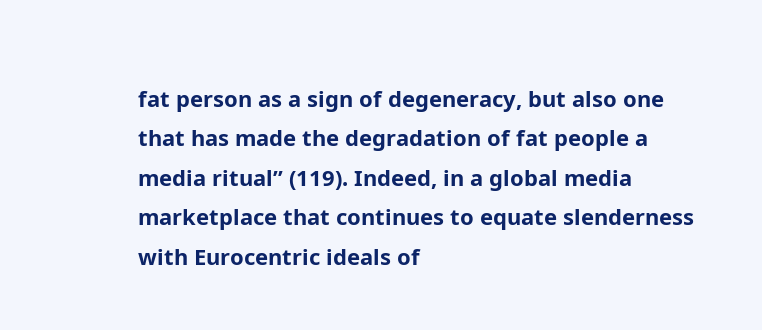fat person as a sign of degeneracy, but also one that has made the degradation of fat people a media ritual” (119). Indeed, in a global media marketplace that continues to equate slenderness with Eurocentric ideals of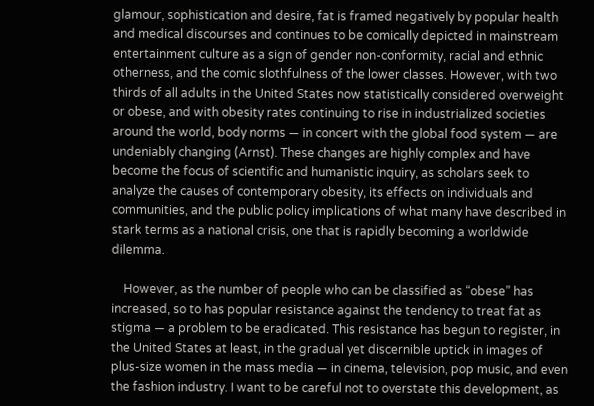glamour, sophistication and desire, fat is framed negatively by popular health and medical discourses and continues to be comically depicted in mainstream entertainment culture as a sign of gender non‐conformity, racial and ethnic otherness, and the comic slothfulness of the lower classes. However, with two thirds of all adults in the United States now statistically considered overweight or obese, and with obesity rates continuing to rise in industrialized societies around the world, body norms ― in concert with the global food system ― are undeniably changing (Arnst). These changes are highly complex and have become the focus of scientific and humanistic inquiry, as scholars seek to analyze the causes of contemporary obesity, its effects on individuals and communities, and the public policy implications of what many have described in stark terms as a national crisis, one that is rapidly becoming a worldwide dilemma.

    However, as the number of people who can be classified as “obese” has increased, so to has popular resistance against the tendency to treat fat as stigma ― a problem to be eradicated. This resistance has begun to register, in the United States at least, in the gradual yet discernible uptick in images of plus‐size women in the mass media ― in cinema, television, pop music, and even the fashion industry. I want to be careful not to overstate this development, as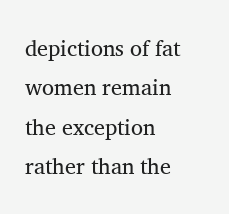depictions of fat women remain the exception rather than the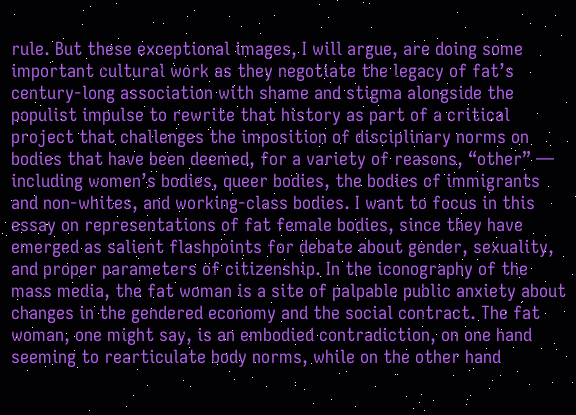rule. But these exceptional images, I will argue, are doing some important cultural work as they negotiate the legacy of fat’s century‐long association with shame and stigma alongside the populist impulse to rewrite that history as part of a critical project that challenges the imposition of disciplinary norms on bodies that have been deemed, for a variety of reasons, “other” ― including women’s bodies, queer bodies, the bodies of immigrants and non‐whites, and working‐class bodies. I want to focus in this essay on representations of fat female bodies, since they have emerged as salient flashpoints for debate about gender, sexuality, and proper parameters of citizenship. In the iconography of the mass media, the fat woman is a site of palpable public anxiety about changes in the gendered economy and the social contract. The fat woman, one might say, is an embodied contradiction, on one hand seeming to rearticulate body norms, while on the other hand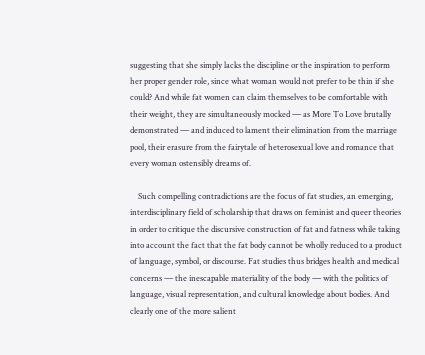suggesting that she simply lacks the discipline or the inspiration to perform her proper gender role, since what woman would not prefer to be thin if she could? And while fat women can claim themselves to be comfortable with their weight, they are simultaneously mocked ― as More To Love brutally demonstrated ― and induced to lament their elimination from the marriage pool, their erasure from the fairytale of heterosexual love and romance that every woman ostensibly dreams of.

    Such compelling contradictions are the focus of fat studies, an emerging, interdisciplinary field of scholarship that draws on feminist and queer theories in order to critique the discursive construction of fat and fatness while taking into account the fact that the fat body cannot be wholly reduced to a product of language, symbol, or discourse. Fat studies thus bridges health and medical concerns ― the inescapable materiality of the body ― with the politics of language, visual representation, and cultural knowledge about bodies. And clearly one of the more salient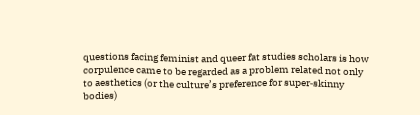questions facing feminist and queer fat studies scholars is how corpulence came to be regarded as a problem related not only to aesthetics (or the culture’s preference for super‐skinny bodies)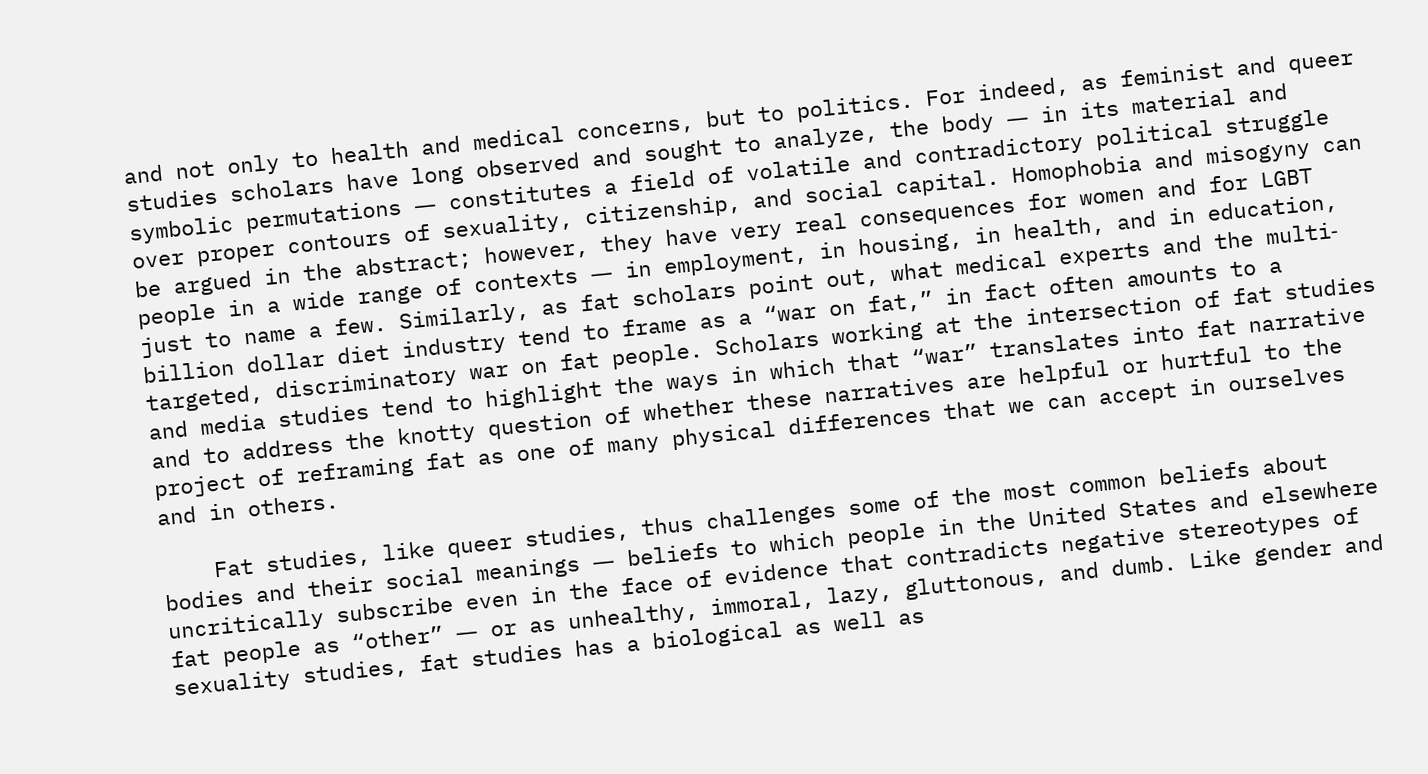and not only to health and medical concerns, but to politics. For indeed, as feminist and queer studies scholars have long observed and sought to analyze, the body ― in its material and symbolic permutations ― constitutes a field of volatile and contradictory political struggle over proper contours of sexuality, citizenship, and social capital. Homophobia and misogyny can be argued in the abstract; however, they have very real consequences for women and for LGBT people in a wide range of contexts ― in employment, in housing, in health, and in education, just to name a few. Similarly, as fat scholars point out, what medical experts and the multi‐billion dollar diet industry tend to frame as a “war on fat,” in fact often amounts to a targeted, discriminatory war on fat people. Scholars working at the intersection of fat studies and media studies tend to highlight the ways in which that “war” translates into fat narrative and to address the knotty question of whether these narratives are helpful or hurtful to the project of reframing fat as one of many physical differences that we can accept in ourselves and in others.

    Fat studies, like queer studies, thus challenges some of the most common beliefs about bodies and their social meanings ― beliefs to which people in the United States and elsewhere uncritically subscribe even in the face of evidence that contradicts negative stereotypes of fat people as “other” ― or as unhealthy, immoral, lazy, gluttonous, and dumb. Like gender and sexuality studies, fat studies has a biological as well as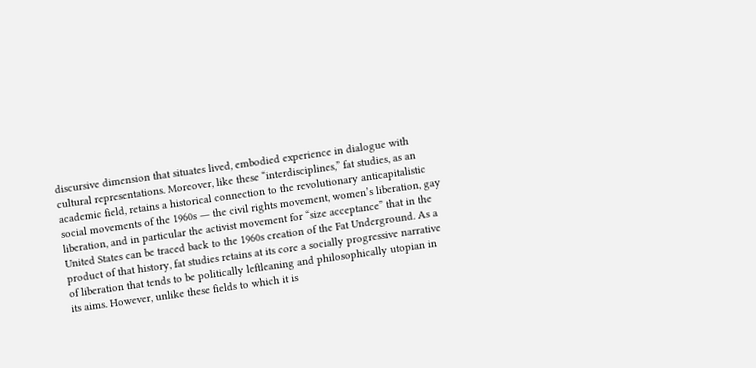discursive dimension that situates lived, embodied experience in dialogue with cultural representations. Moreover, like these “interdisciplines,” fat studies, as an academic field, retains a historical connection to the revolutionary anticapitalistic social movements of the 1960s ― the civil rights movement, women’s liberation, gay liberation, and in particular the activist movement for “size acceptance” that in the United States can be traced back to the 1960s creation of the Fat Underground. As a product of that history, fat studies retains at its core a socially progressive narrative of liberation that tends to be politically leftleaning and philosophically utopian in its aims. However, unlike these fields to which it is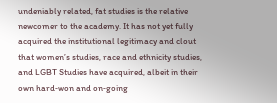undeniably related, fat studies is the relative newcomer to the academy. It has not yet fully acquired the institutional legitimacy and clout that women’s studies, race and ethnicity studies, and LGBT Studies have acquired, albeit in their own hard‐won and on‐going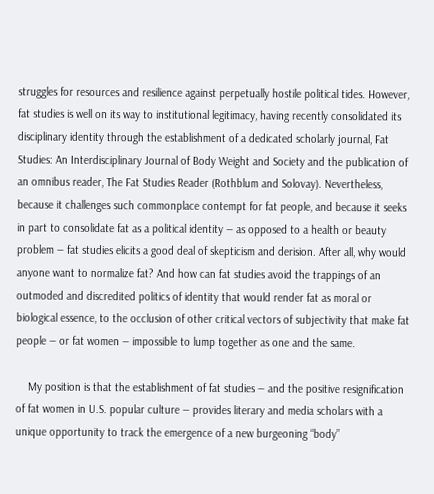struggles for resources and resilience against perpetually hostile political tides. However, fat studies is well on its way to institutional legitimacy, having recently consolidated its disciplinary identity through the establishment of a dedicated scholarly journal, Fat Studies: An Interdisciplinary Journal of Body Weight and Society and the publication of an omnibus reader, The Fat Studies Reader (Rothblum and Solovay). Nevertheless, because it challenges such commonplace contempt for fat people, and because it seeks in part to consolidate fat as a political identity ― as opposed to a health or beauty problem ― fat studies elicits a good deal of skepticism and derision. After all, why would anyone want to normalize fat? And how can fat studies avoid the trappings of an outmoded and discredited politics of identity that would render fat as moral or biological essence, to the occlusion of other critical vectors of subjectivity that make fat people ― or fat women ― impossible to lump together as one and the same.

    My position is that the establishment of fat studies ― and the positive resignification of fat women in U.S. popular culture ― provides literary and media scholars with a unique opportunity to track the emergence of a new burgeoning “body”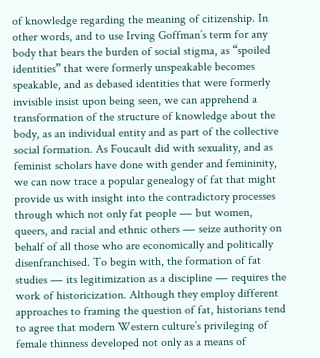of knowledge regarding the meaning of citizenship. In other words, and to use Irving Goffman’s term for any body that bears the burden of social stigma, as “spoiled identities” that were formerly unspeakable becomes speakable, and as debased identities that were formerly invisible insist upon being seen, we can apprehend a transformation of the structure of knowledge about the body, as an individual entity and as part of the collective social formation. As Foucault did with sexuality, and as feminist scholars have done with gender and femininity, we can now trace a popular genealogy of fat that might provide us with insight into the contradictory processes through which not only fat people ― but women, queers, and racial and ethnic others ― seize authority on behalf of all those who are economically and politically disenfranchised. To begin with, the formation of fat studies ― its legitimization as a discipline ― requires the work of historicization. Although they employ different approaches to framing the question of fat, historians tend to agree that modern Western culture’s privileging of female thinness developed not only as a means of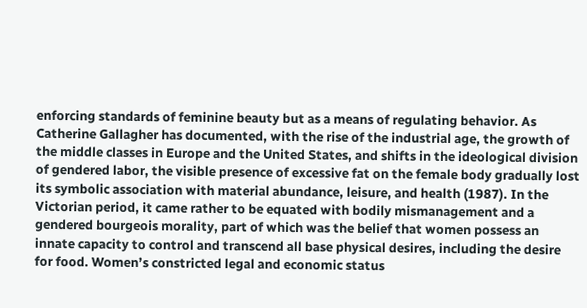enforcing standards of feminine beauty but as a means of regulating behavior. As Catherine Gallagher has documented, with the rise of the industrial age, the growth of the middle classes in Europe and the United States, and shifts in the ideological division of gendered labor, the visible presence of excessive fat on the female body gradually lost its symbolic association with material abundance, leisure, and health (1987). In the Victorian period, it came rather to be equated with bodily mismanagement and a gendered bourgeois morality, part of which was the belief that women possess an innate capacity to control and transcend all base physical desires, including the desire for food. Women’s constricted legal and economic status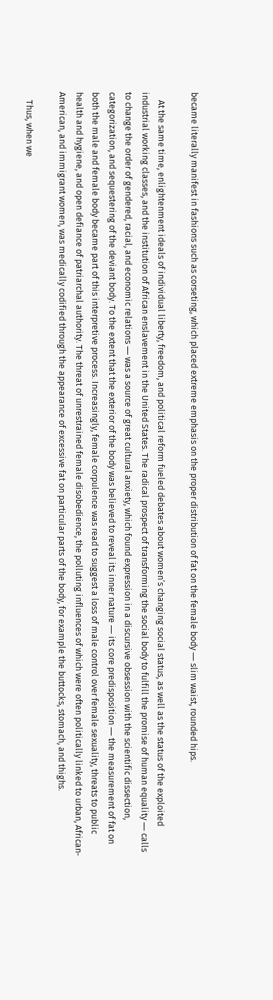became literally manifest in fashions such as corseting, which placed extreme emphasis on the proper distribution of fat on the female body ― slim waist, rounded hips.

    At the same time, enlightenment ideals of individual liberty, freedom, and political reform fueled debates about women’s changing social status, as well as the status of the exploited industrial working classes, and the institution of African enslavement in the United States. The radical prospect of transforming the social body to fulfill the promise of human equality ― calls to change the order of gendered, racial, and economic relations ― was a source of great cultural anxiety, which found expression in a discursive obsession with the scientific dissection, categorization, and sequestering of the deviant body. To the extent that the exterior of the body was believed to reveal its inner nature ― its core predisposition ― the measurement of fat on both the male and female body became part of this interpretive process. Increasingly, female corpulence was read to suggest a loss of male control over female sexuality, threats to public health and hygiene, and open defiance of patriarchal authority. The threat of unrestrained female disobedience, the polluting influences of which were often politically linked to urban, African‐American, and immigrant women, was medically codified through the appearance of excessive fat on particular parts of the body, for example the buttocks, stomach, and thighs.

    Thus, when we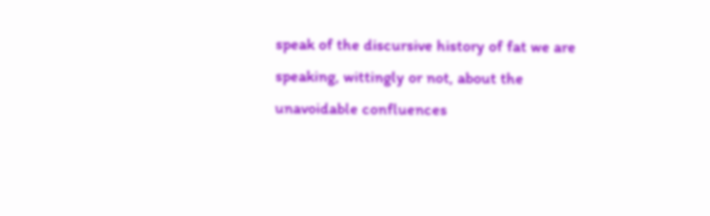speak of the discursive history of fat we are speaking, wittingly or not, about the unavoidable confluences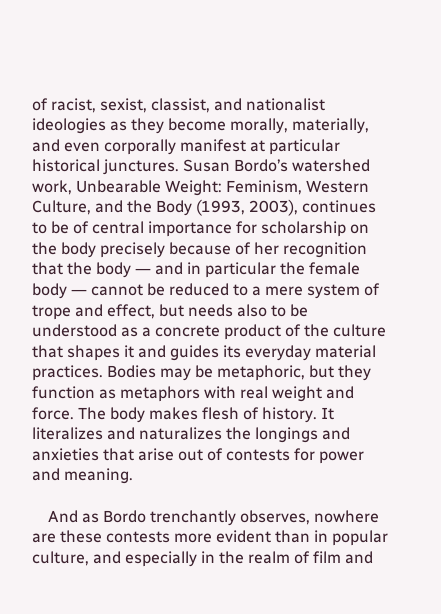of racist, sexist, classist, and nationalist ideologies as they become morally, materially, and even corporally manifest at particular historical junctures. Susan Bordo’s watershed work, Unbearable Weight: Feminism, Western Culture, and the Body (1993, 2003), continues to be of central importance for scholarship on the body precisely because of her recognition that the body ― and in particular the female body ― cannot be reduced to a mere system of trope and effect, but needs also to be understood as a concrete product of the culture that shapes it and guides its everyday material practices. Bodies may be metaphoric, but they function as metaphors with real weight and force. The body makes flesh of history. It literalizes and naturalizes the longings and anxieties that arise out of contests for power and meaning.

    And as Bordo trenchantly observes, nowhere are these contests more evident than in popular culture, and especially in the realm of film and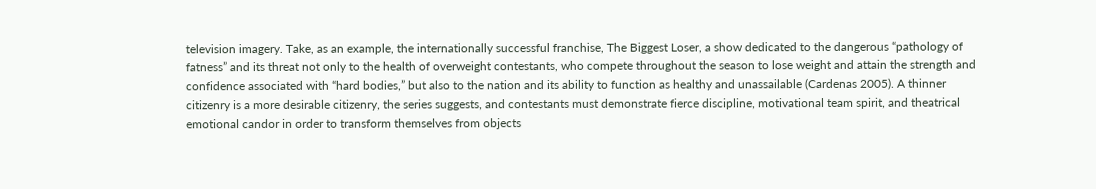television imagery. Take, as an example, the internationally successful franchise, The Biggest Loser, a show dedicated to the dangerous “pathology of fatness” and its threat not only to the health of overweight contestants, who compete throughout the season to lose weight and attain the strength and confidence associated with “hard bodies,” but also to the nation and its ability to function as healthy and unassailable (Cardenas 2005). A thinner citizenry is a more desirable citizenry, the series suggests, and contestants must demonstrate fierce discipline, motivational team spirit, and theatrical emotional candor in order to transform themselves from objects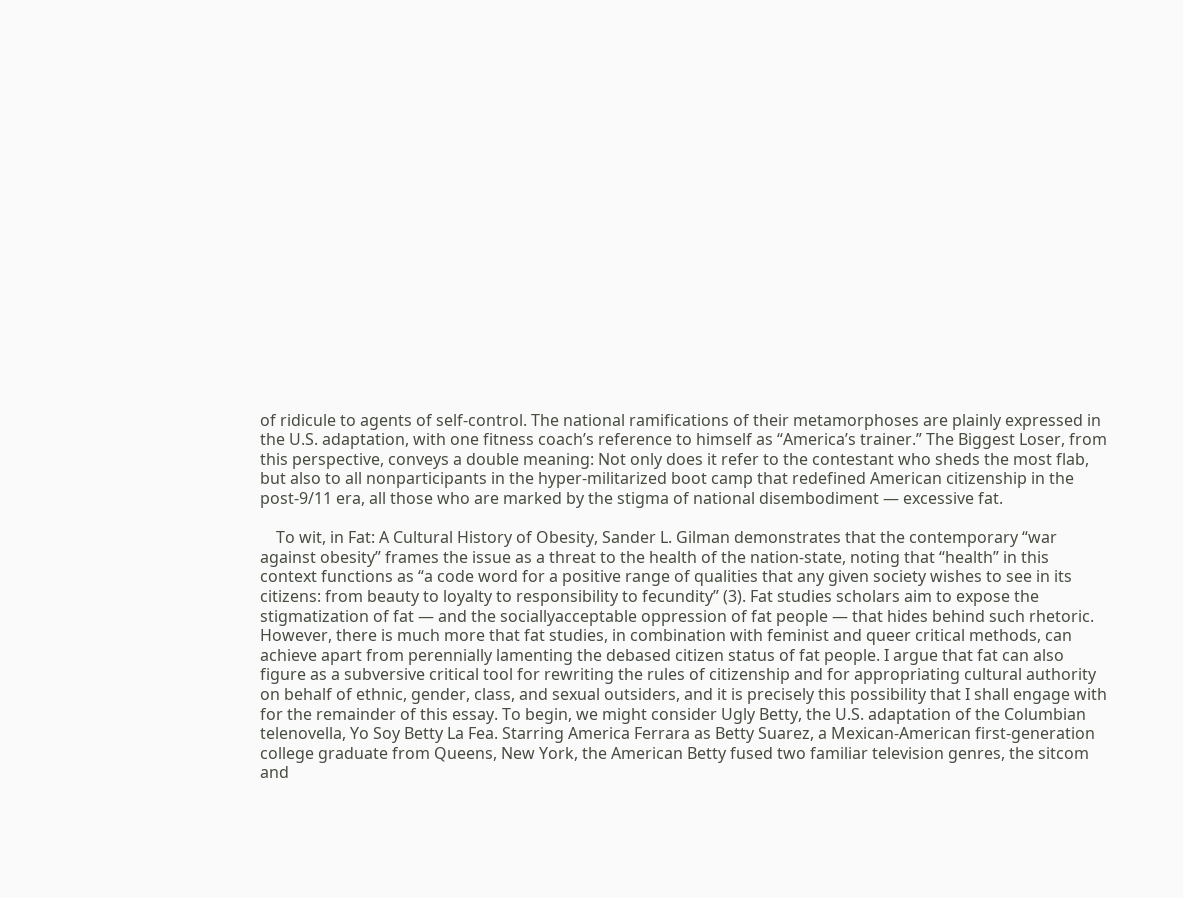of ridicule to agents of self‐control. The national ramifications of their metamorphoses are plainly expressed in the U.S. adaptation, with one fitness coach’s reference to himself as “America’s trainer.” The Biggest Loser, from this perspective, conveys a double meaning: Not only does it refer to the contestant who sheds the most flab, but also to all nonparticipants in the hyper‐militarized boot camp that redefined American citizenship in the post‐9/11 era, all those who are marked by the stigma of national disembodiment ― excessive fat.

    To wit, in Fat: A Cultural History of Obesity, Sander L. Gilman demonstrates that the contemporary “war against obesity” frames the issue as a threat to the health of the nation‐state, noting that “health” in this context functions as “a code word for a positive range of qualities that any given society wishes to see in its citizens: from beauty to loyalty to responsibility to fecundity” (3). Fat studies scholars aim to expose the stigmatization of fat ― and the sociallyacceptable oppression of fat people ― that hides behind such rhetoric. However, there is much more that fat studies, in combination with feminist and queer critical methods, can achieve apart from perennially lamenting the debased citizen status of fat people. I argue that fat can also figure as a subversive critical tool for rewriting the rules of citizenship and for appropriating cultural authority on behalf of ethnic, gender, class, and sexual outsiders, and it is precisely this possibility that I shall engage with for the remainder of this essay. To begin, we might consider Ugly Betty, the U.S. adaptation of the Columbian telenovella, Yo Soy Betty La Fea. Starring America Ferrara as Betty Suarez, a Mexican‐American first‐generation college graduate from Queens, New York, the American Betty fused two familiar television genres, the sitcom and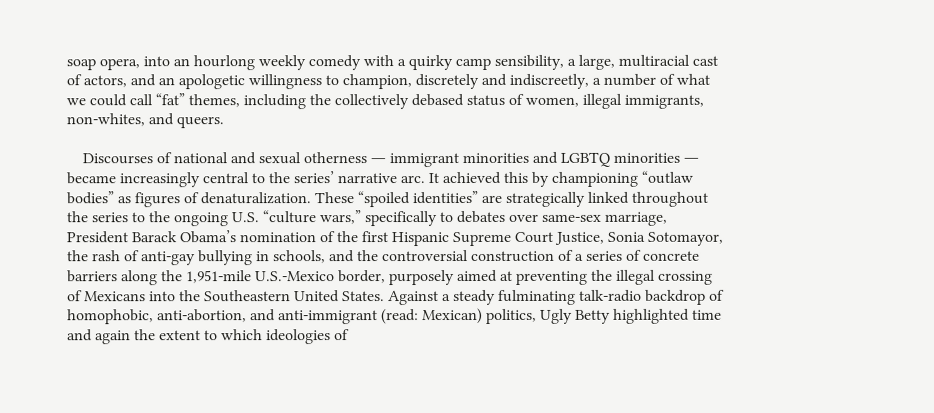soap opera, into an hourlong weekly comedy with a quirky camp sensibility, a large, multiracial cast of actors, and an apologetic willingness to champion, discretely and indiscreetly, a number of what we could call “fat” themes, including the collectively debased status of women, illegal immigrants, non‐whites, and queers.

    Discourses of national and sexual otherness ― immigrant minorities and LGBTQ minorities ― became increasingly central to the series’ narrative arc. It achieved this by championing “outlaw bodies” as figures of denaturalization. These “spoiled identities” are strategically linked throughout the series to the ongoing U.S. “culture wars,” specifically to debates over same‐sex marriage, President Barack Obama’s nomination of the first Hispanic Supreme Court Justice, Sonia Sotomayor, the rash of anti‐gay bullying in schools, and the controversial construction of a series of concrete barriers along the 1,951‐mile U.S.‐Mexico border, purposely aimed at preventing the illegal crossing of Mexicans into the Southeastern United States. Against a steady fulminating talk‐radio backdrop of homophobic, anti‐abortion, and anti‐immigrant (read: Mexican) politics, Ugly Betty highlighted time and again the extent to which ideologies of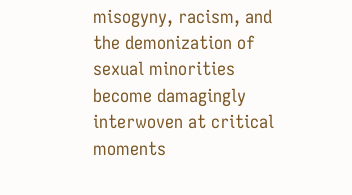misogyny, racism, and the demonization of sexual minorities become damagingly interwoven at critical moments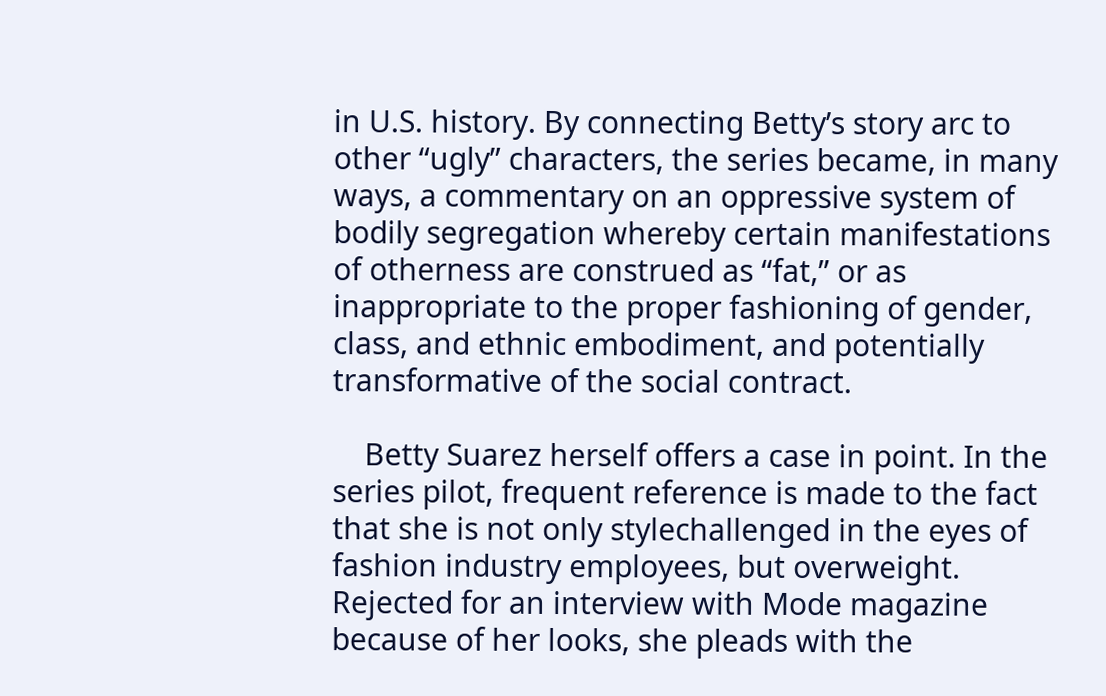in U.S. history. By connecting Betty’s story arc to other “ugly” characters, the series became, in many ways, a commentary on an oppressive system of bodily segregation whereby certain manifestations of otherness are construed as “fat,” or as inappropriate to the proper fashioning of gender, class, and ethnic embodiment, and potentially transformative of the social contract.

    Betty Suarez herself offers a case in point. In the series pilot, frequent reference is made to the fact that she is not only stylechallenged in the eyes of fashion industry employees, but overweight. Rejected for an interview with Mode magazine because of her looks, she pleads with the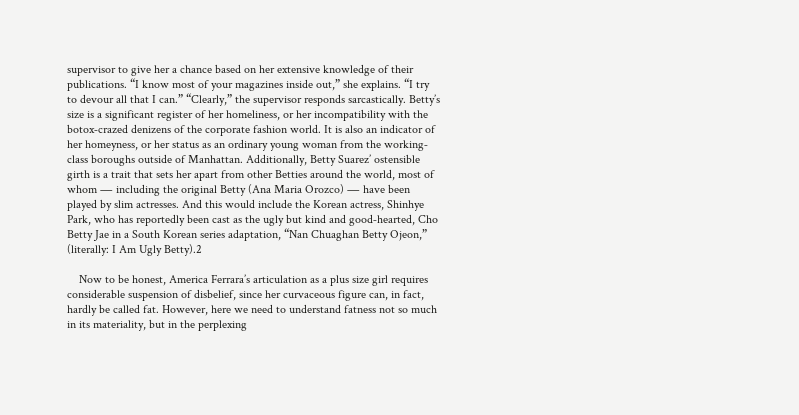supervisor to give her a chance based on her extensive knowledge of their publications. “I know most of your magazines inside out,” she explains. “I try to devour all that I can.” “Clearly,” the supervisor responds sarcastically. Betty’s size is a significant register of her homeliness, or her incompatibility with the botox‐crazed denizens of the corporate fashion world. It is also an indicator of her homeyness, or her status as an ordinary young woman from the working‐class boroughs outside of Manhattan. Additionally, Betty Suarez’ ostensible girth is a trait that sets her apart from other Betties around the world, most of whom ― including the original Betty (Ana Maria Orozco) ― have been played by slim actresses. And this would include the Korean actress, Shinhye Park, who has reportedly been cast as the ugly but kind and good‐hearted, Cho Betty Jae in a South Korean series adaptation, “Nan Chuaghan Betty Ojeon,” (literally: I Am Ugly Betty).2

    Now to be honest, America Ferrara’s articulation as a plus size girl requires considerable suspension of disbelief, since her curvaceous figure can, in fact, hardly be called fat. However, here we need to understand fatness not so much in its materiality, but in the perplexing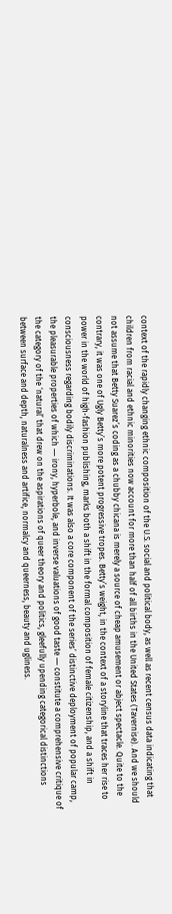context of the rapidly changing ethnic composition of the U.S. social and political body, as well as recent census data indicating that children from racial and ethnic minorities now account for more than half of all births in the United States (Tavernise). And we should not assume that Betty Suarez’s coding as a chubby chicana is merely a source of cheap amusement or abject spectacle. Quite to the contrary, it was one of Ugly Betty’s more potent progressive tropes. Betty’s weight, in the context of a storyline that traces her rise to power in the world of high‐fashion publishing, marks both a shift in the formal composition of female citizenship, and a shift in consciousness regarding bodily discriminations. It was also a core component of the series’ distinctive deployment of popular camp, the pleasurable properties of which ― irony, hyperbole, and inverse valuations of good taste ― constitute a comprehensive critique of the category of the ‘natural’ that drew on the aspirations of queer theory and politics, gleefully upending categorical distinctions between surface and depth, naturalness and artifice, normalcy and queerness, beauty and ugliness.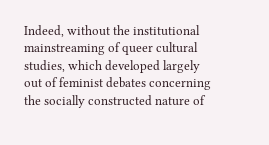Indeed, without the institutional mainstreaming of queer cultural studies, which developed largely out of feminist debates concerning the socially constructed nature of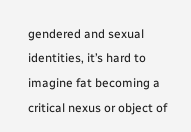gendered and sexual identities, it’s hard to imagine fat becoming a critical nexus or object of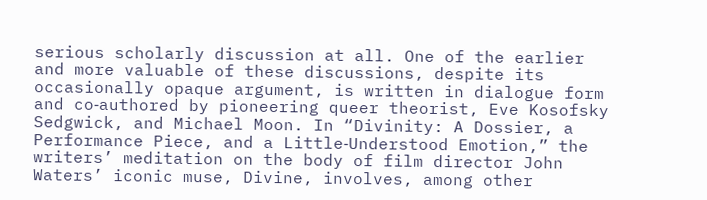serious scholarly discussion at all. One of the earlier and more valuable of these discussions, despite its occasionally opaque argument, is written in dialogue form and co‐authored by pioneering queer theorist, Eve Kosofsky Sedgwick, and Michael Moon. In “Divinity: A Dossier, a Performance Piece, and a Little‐Understood Emotion,” the writers’ meditation on the body of film director John Waters’ iconic muse, Divine, involves, among other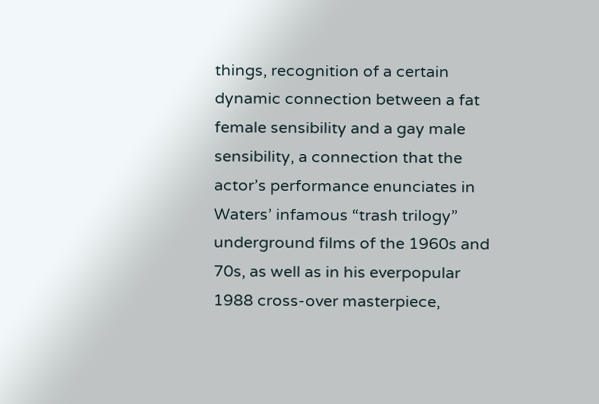things, recognition of a certain dynamic connection between a fat female sensibility and a gay male sensibility, a connection that the actor’s performance enunciates in Waters’ infamous “trash trilogy” underground films of the 1960s and 70s, as well as in his everpopular 1988 cross‐over masterpiece,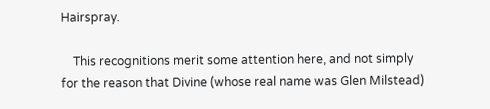Hairspray.

    This recognitions merit some attention here, and not simply for the reason that Divine (whose real name was Glen Milstead)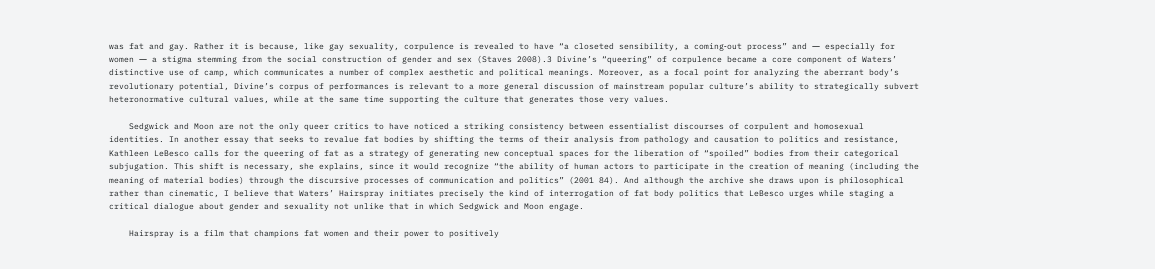was fat and gay. Rather it is because, like gay sexuality, corpulence is revealed to have “a closeted sensibility, a coming‐out process” and ― especially for women ― a stigma stemming from the social construction of gender and sex (Staves 2008).3 Divine’s “queering” of corpulence became a core component of Waters’ distinctive use of camp, which communicates a number of complex aesthetic and political meanings. Moreover, as a focal point for analyzing the aberrant body’s revolutionary potential, Divine’s corpus of performances is relevant to a more general discussion of mainstream popular culture’s ability to strategically subvert heteronormative cultural values, while at the same time supporting the culture that generates those very values.

    Sedgwick and Moon are not the only queer critics to have noticed a striking consistency between essentialist discourses of corpulent and homosexual identities. In another essay that seeks to revalue fat bodies by shifting the terms of their analysis from pathology and causation to politics and resistance, Kathleen LeBesco calls for the queering of fat as a strategy of generating new conceptual spaces for the liberation of “spoiled” bodies from their categorical subjugation. This shift is necessary, she explains, since it would recognize “the ability of human actors to participate in the creation of meaning (including the meaning of material bodies) through the discursive processes of communication and politics” (2001 84). And although the archive she draws upon is philosophical rather than cinematic, I believe that Waters’ Hairspray initiates precisely the kind of interrogation of fat body politics that LeBesco urges while staging a critical dialogue about gender and sexuality not unlike that in which Sedgwick and Moon engage.

    Hairspray is a film that champions fat women and their power to positively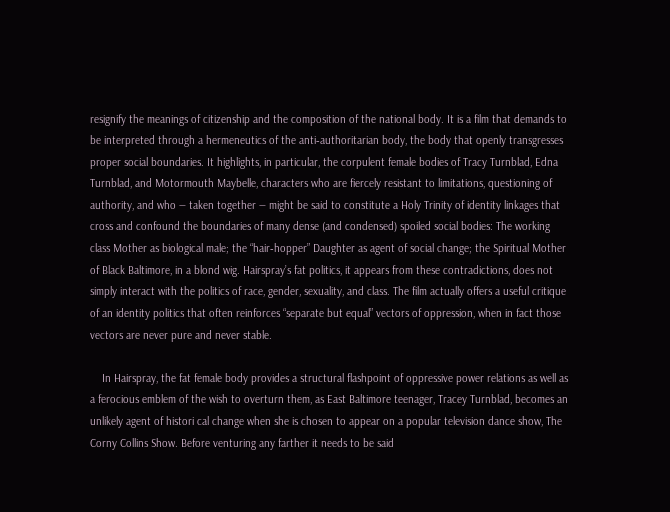resignify the meanings of citizenship and the composition of the national body. It is a film that demands to be interpreted through a hermeneutics of the anti‐authoritarian body, the body that openly transgresses proper social boundaries. It highlights, in particular, the corpulent female bodies of Tracy Turnblad, Edna Turnblad, and Motormouth Maybelle, characters who are fiercely resistant to limitations, questioning of authority, and who ― taken together ― might be said to constitute a Holy Trinity of identity linkages that cross and confound the boundaries of many dense (and condensed) spoiled social bodies: The working class Mother as biological male; the “hair‐hopper” Daughter as agent of social change; the Spiritual Mother of Black Baltimore, in a blond wig. Hairspray’s fat politics, it appears from these contradictions, does not simply interact with the politics of race, gender, sexuality, and class. The film actually offers a useful critique of an identity politics that often reinforces “separate but equal” vectors of oppression, when in fact those vectors are never pure and never stable.

    In Hairspray, the fat female body provides a structural flashpoint of oppressive power relations as well as a ferocious emblem of the wish to overturn them, as East Baltimore teenager, Tracey Turnblad, becomes an unlikely agent of histori cal change when she is chosen to appear on a popular television dance show, The Corny Collins Show. Before venturing any farther it needs to be said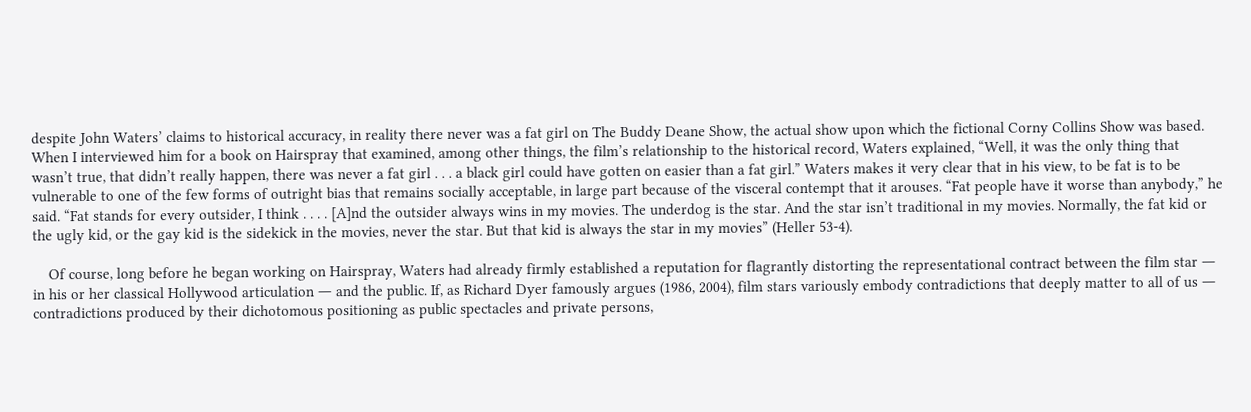despite John Waters’ claims to historical accuracy, in reality there never was a fat girl on The Buddy Deane Show, the actual show upon which the fictional Corny Collins Show was based. When I interviewed him for a book on Hairspray that examined, among other things, the film’s relationship to the historical record, Waters explained, “Well, it was the only thing that wasn’t true, that didn’t really happen, there was never a fat girl . . . a black girl could have gotten on easier than a fat girl.” Waters makes it very clear that in his view, to be fat is to be vulnerable to one of the few forms of outright bias that remains socially acceptable, in large part because of the visceral contempt that it arouses. “Fat people have it worse than anybody,” he said. “Fat stands for every outsider, I think . . . . [A]nd the outsider always wins in my movies. The underdog is the star. And the star isn’t traditional in my movies. Normally, the fat kid or the ugly kid, or the gay kid is the sidekick in the movies, never the star. But that kid is always the star in my movies” (Heller 53‐4).

    Of course, long before he began working on Hairspray, Waters had already firmly established a reputation for flagrantly distorting the representational contract between the film star ― in his or her classical Hollywood articulation ― and the public. If, as Richard Dyer famously argues (1986, 2004), film stars variously embody contradictions that deeply matter to all of us ― contradictions produced by their dichotomous positioning as public spectacles and private persons,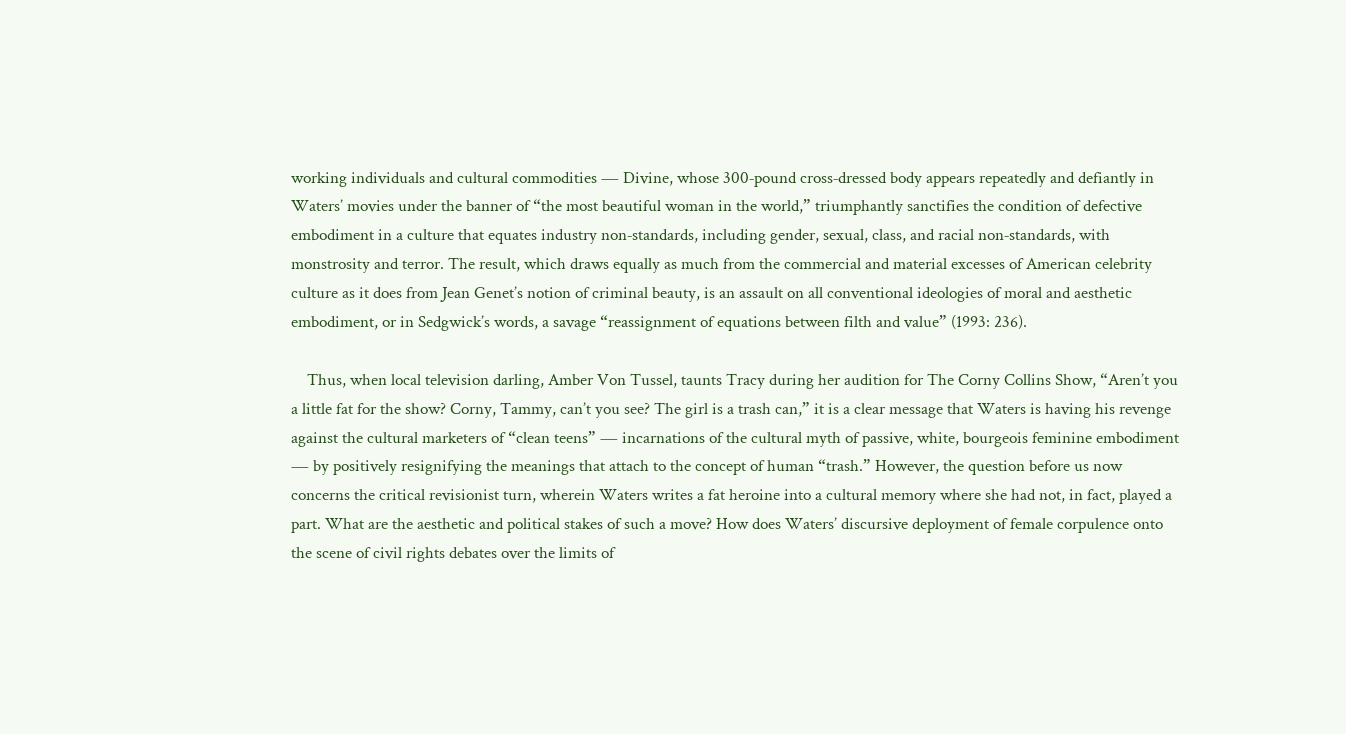working individuals and cultural commodities ― Divine, whose 300‐pound cross‐dressed body appears repeatedly and defiantly in Waters’ movies under the banner of “the most beautiful woman in the world,” triumphantly sanctifies the condition of defective embodiment in a culture that equates industry non‐standards, including gender, sexual, class, and racial non‐standards, with monstrosity and terror. The result, which draws equally as much from the commercial and material excesses of American celebrity culture as it does from Jean Genet’s notion of criminal beauty, is an assault on all conventional ideologies of moral and aesthetic embodiment, or in Sedgwick’s words, a savage “reassignment of equations between filth and value” (1993: 236).

    Thus, when local television darling, Amber Von Tussel, taunts Tracy during her audition for The Corny Collins Show, “Aren’t you a little fat for the show? Corny, Tammy, can’t you see? The girl is a trash can,” it is a clear message that Waters is having his revenge against the cultural marketers of “clean teens” ― incarnations of the cultural myth of passive, white, bourgeois feminine embodiment ― by positively resignifying the meanings that attach to the concept of human “trash.” However, the question before us now concerns the critical revisionist turn, wherein Waters writes a fat heroine into a cultural memory where she had not, in fact, played a part. What are the aesthetic and political stakes of such a move? How does Waters’ discursive deployment of female corpulence onto the scene of civil rights debates over the limits of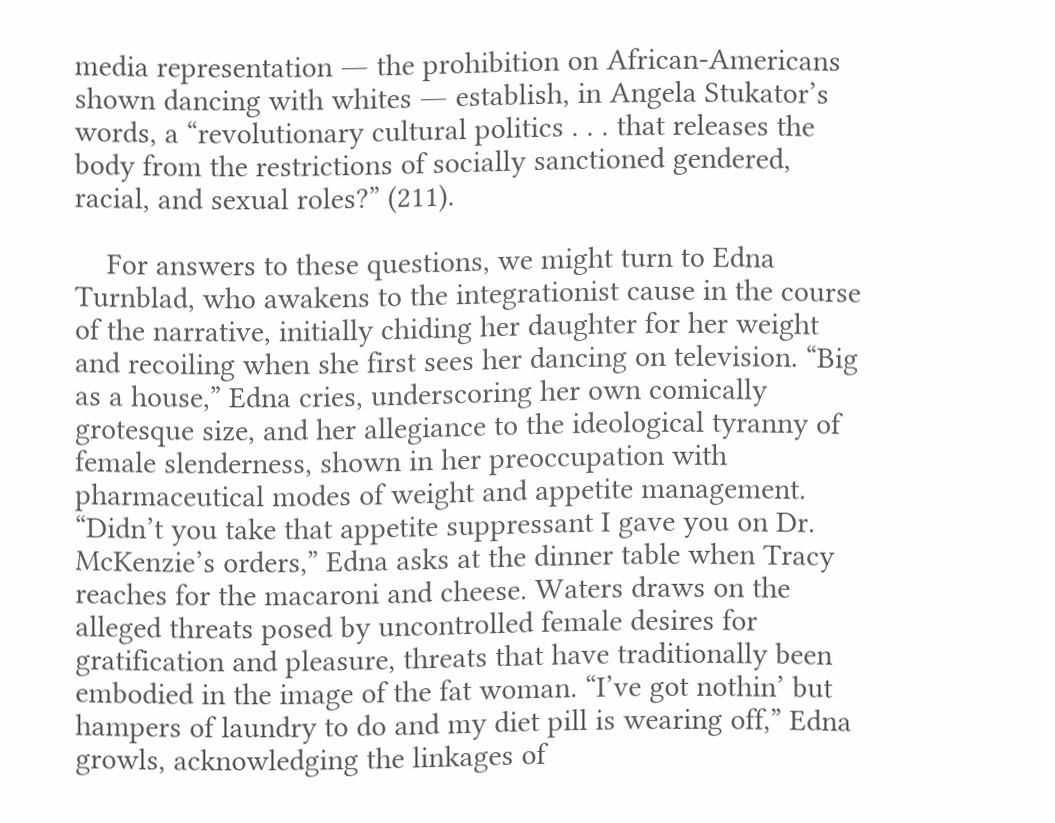media representation ― the prohibition on African‐Americans shown dancing with whites ― establish, in Angela Stukator’s words, a “revolutionary cultural politics . . . that releases the body from the restrictions of socially sanctioned gendered, racial, and sexual roles?” (211).

    For answers to these questions, we might turn to Edna Turnblad, who awakens to the integrationist cause in the course of the narrative, initially chiding her daughter for her weight and recoiling when she first sees her dancing on television. “Big as a house,” Edna cries, underscoring her own comically grotesque size, and her allegiance to the ideological tyranny of female slenderness, shown in her preoccupation with pharmaceutical modes of weight and appetite management. “Didn’t you take that appetite suppressant I gave you on Dr. McKenzie’s orders,” Edna asks at the dinner table when Tracy reaches for the macaroni and cheese. Waters draws on the alleged threats posed by uncontrolled female desires for gratification and pleasure, threats that have traditionally been embodied in the image of the fat woman. “I’ve got nothin’ but hampers of laundry to do and my diet pill is wearing off,” Edna growls, acknowledging the linkages of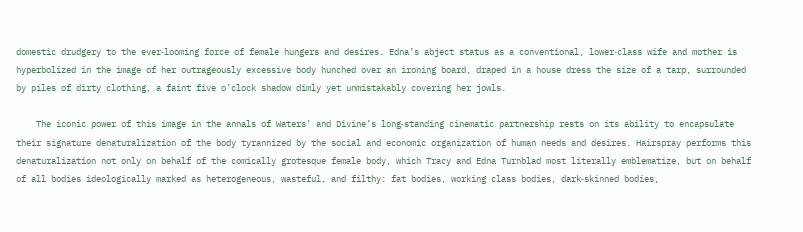domestic drudgery to the ever‐looming force of female hungers and desires. Edna’s abject status as a conventional, lower‐class wife and mother is hyperbolized in the image of her outrageously excessive body hunched over an ironing board, draped in a house dress the size of a tarp, surrounded by piles of dirty clothing, a faint five o’clock shadow dimly yet unmistakably covering her jowls.

    The iconic power of this image in the annals of Waters’ and Divine’s long‐standing cinematic partnership rests on its ability to encapsulate their signature denaturalization of the body tyrannized by the social and economic organization of human needs and desires. Hairspray performs this denaturalization not only on behalf of the comically grotesque female body, which Tracy and Edna Turnblad most literally emblematize, but on behalf of all bodies ideologically marked as heterogeneous, wasteful, and filthy: fat bodies, working class bodies, dark‐skinned bodies,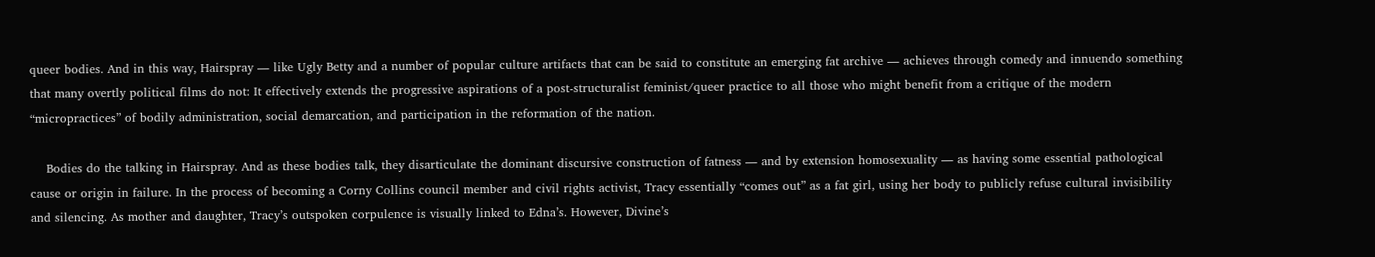queer bodies. And in this way, Hairspray ― like Ugly Betty and a number of popular culture artifacts that can be said to constitute an emerging fat archive ― achieves through comedy and innuendo something that many overtly political films do not: It effectively extends the progressive aspirations of a post‐structuralist feminist/queer practice to all those who might benefit from a critique of the modern “micropractices” of bodily administration, social demarcation, and participation in the reformation of the nation.

    Bodies do the talking in Hairspray. And as these bodies talk, they disarticulate the dominant discursive construction of fatness ― and by extension homosexuality ― as having some essential pathological cause or origin in failure. In the process of becoming a Corny Collins council member and civil rights activist, Tracy essentially “comes out” as a fat girl, using her body to publicly refuse cultural invisibility and silencing. As mother and daughter, Tracy’s outspoken corpulence is visually linked to Edna’s. However, Divine’s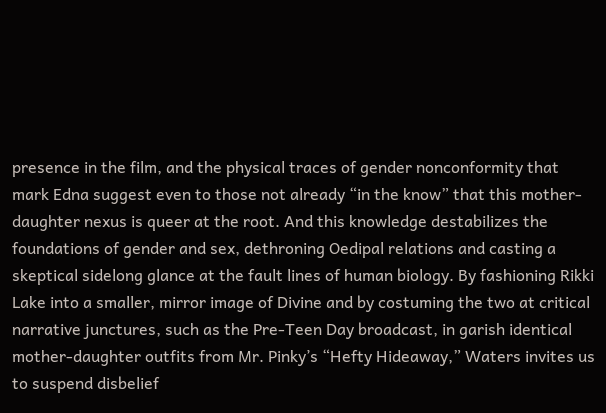presence in the film, and the physical traces of gender nonconformity that mark Edna suggest even to those not already “in the know” that this mother‐daughter nexus is queer at the root. And this knowledge destabilizes the foundations of gender and sex, dethroning Oedipal relations and casting a skeptical sidelong glance at the fault lines of human biology. By fashioning Rikki Lake into a smaller, mirror image of Divine and by costuming the two at critical narrative junctures, such as the Pre‐Teen Day broadcast, in garish identical mother‐daughter outfits from Mr. Pinky’s “Hefty Hideaway,” Waters invites us to suspend disbelief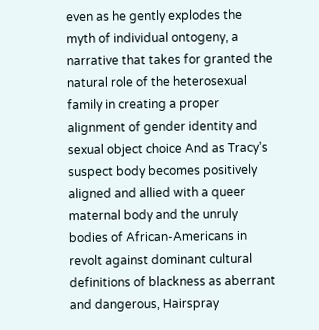even as he gently explodes the myth of individual ontogeny, a narrative that takes for granted the natural role of the heterosexual family in creating a proper alignment of gender identity and sexual object choice And as Tracy’s suspect body becomes positively aligned and allied with a queer maternal body and the unruly bodies of African‐Americans in revolt against dominant cultural definitions of blackness as aberrant and dangerous, Hairspray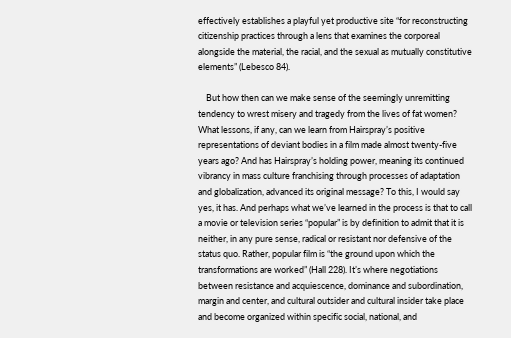effectively establishes a playful yet productive site “for reconstructing citizenship practices through a lens that examines the corporeal alongside the material, the racial, and the sexual as mutually constitutive elements” (Lebesco 84).

    But how then can we make sense of the seemingly unremitting tendency to wrest misery and tragedy from the lives of fat women? What lessons, if any, can we learn from Hairspray’s positive representations of deviant bodies in a film made almost twenty‐five years ago? And has Hairspray’s holding power, meaning its continued vibrancy in mass culture franchising through processes of adaptation and globalization, advanced its original message? To this, I would say yes, it has. And perhaps what we’ve learned in the process is that to call a movie or television series “popular” is by definition to admit that it is neither, in any pure sense, radical or resistant nor defensive of the status quo. Rather, popular film is “the ground upon which the transformations are worked” (Hall 228). It’s where negotiations between resistance and acquiescence, dominance and subordination, margin and center, and cultural outsider and cultural insider take place and become organized within specific social, national, and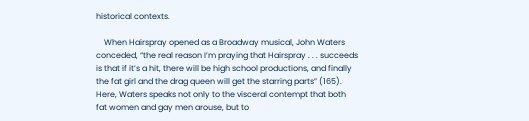historical contexts.

    When Hairspray opened as a Broadway musical, John Waters conceded, “the real reason I’m praying that Hairspray . . . succeeds is that if it’s a hit, there will be high school productions, and finally the fat girl and the drag queen will get the starring parts” (165). Here, Waters speaks not only to the visceral contempt that both fat women and gay men arouse, but to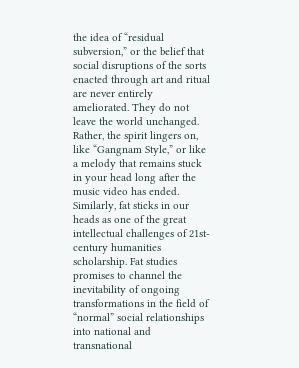the idea of “residual subversion,” or the belief that social disruptions of the sorts enacted through art and ritual are never entirely ameliorated. They do not leave the world unchanged. Rather, the spirit lingers on, like “Gangnam Style,” or like a melody that remains stuck in your head long after the music video has ended. Similarly, fat sticks in our heads as one of the great intellectual challenges of 21st‐century humanities scholarship. Fat studies promises to channel the inevitability of ongoing transformations in the field of “normal” social relationships into national and transnational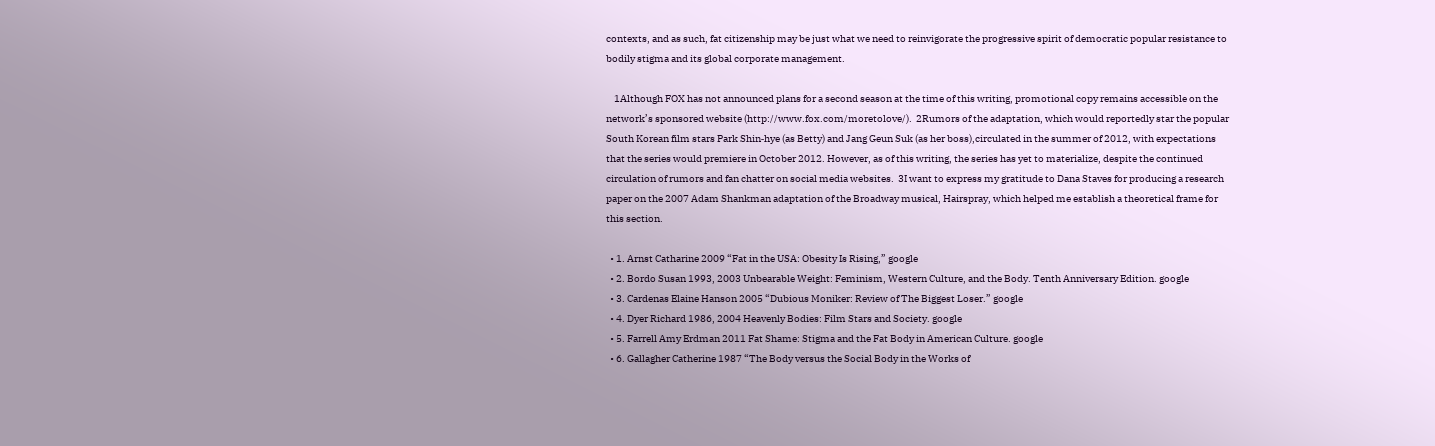contexts, and as such, fat citizenship may be just what we need to reinvigorate the progressive spirit of democratic popular resistance to bodily stigma and its global corporate management.

    1Although FOX has not announced plans for a second season at the time of this writing, promotional copy remains accessible on the network’s sponsored website (http://www.fox.com/moretolove/).  2Rumors of the adaptation, which would reportedly star the popular South Korean film stars Park Shin‐hye (as Betty) and Jang Geun Suk (as her boss),circulated in the summer of 2012, with expectations that the series would premiere in October 2012. However, as of this writing, the series has yet to materialize, despite the continued circulation of rumors and fan chatter on social media websites.  3I want to express my gratitude to Dana Staves for producing a research paper on the 2007 Adam Shankman adaptation of the Broadway musical, Hairspray, which helped me establish a theoretical frame for this section.

  • 1. Arnst Catharine 2009 “Fat in the USA: Obesity Is Rising,” google
  • 2. Bordo Susan 1993, 2003 Unbearable Weight: Feminism, Western Culture, and the Body. Tenth Anniversary Edition. google
  • 3. Cardenas Elaine Hanson 2005 “Dubious Moniker: Review of The Biggest Loser.” google
  • 4. Dyer Richard 1986, 2004 Heavenly Bodies: Film Stars and Society. google
  • 5. Farrell Amy Erdman 2011 Fat Shame: Stigma and the Fat Body in American Culture. google
  • 6. Gallagher Catherine 1987 “The Body versus the Social Body in the Works of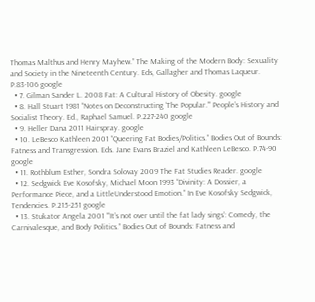Thomas Malthus and Henry Mayhew.” The Making of the Modern Body: Sexuality and Society in the Nineteenth Century. Eds, Gallagher and Thomas Laqueur. P.83-106 google
  • 7. Gilman Sander L. 2008 Fat: A Cultural History of Obesity. google
  • 8. Hall Stuart 1981 “Notes on Deconstructing ‘The Popular.’” People’s History and Socialist Theory. Ed., Raphael Samuel. P.227-240 google
  • 9. Heller Dana 2011 Hairspray. google
  • 10. LeBesco Kathleen 2001 “Queering Fat Bodies/Politics.” Bodies Out of Bounds: Fatness and Transgression. Eds. Jane Evans Braziel and Kathleen LeBesco. P.74-90 google
  • 11. Rothblum Esther, Sondra Solovay 2009 The Fat Studies Reader. google
  • 12. Sedgwick Eve Kosofsky, Michael Moon 1993 “Divinity: A Dossier, a Performance Piece, and a LittleUnderstood Emotion.” In Eve Kosofsky Sedgwick, Tendencies. P.215-251 google
  • 13. Stukator Angela 2001 “‘It’s not over until the fat lady sings’: Comedy, the Carnivalesque, and Body Politics.” Bodies Out of Bounds: Fatness and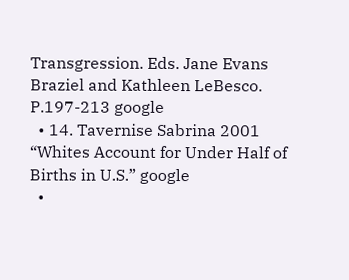Transgression. Eds. Jane Evans Braziel and Kathleen LeBesco. P.197-213 google
  • 14. Tavernise Sabrina 2001 “Whites Account for Under Half of Births in U.S.” google
  •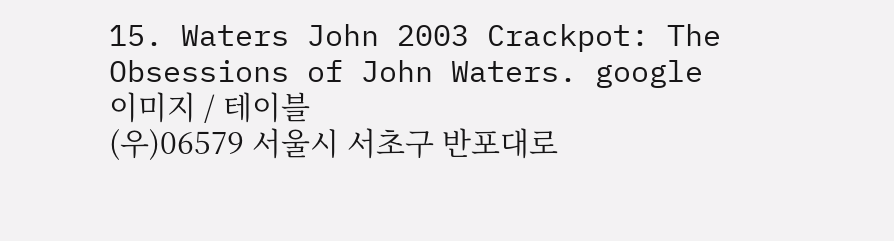15. Waters John 2003 Crackpot: The Obsessions of John Waters. google
이미지 / 테이블
(우)06579 서울시 서초구 반포대로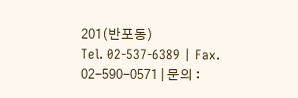201(반포동)
Tel. 02-537-6389 | Fax. 02-590-0571 | 문의 :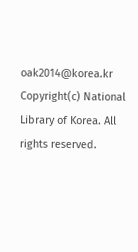oak2014@korea.kr
Copyright(c) National Library of Korea. All rights reserved.